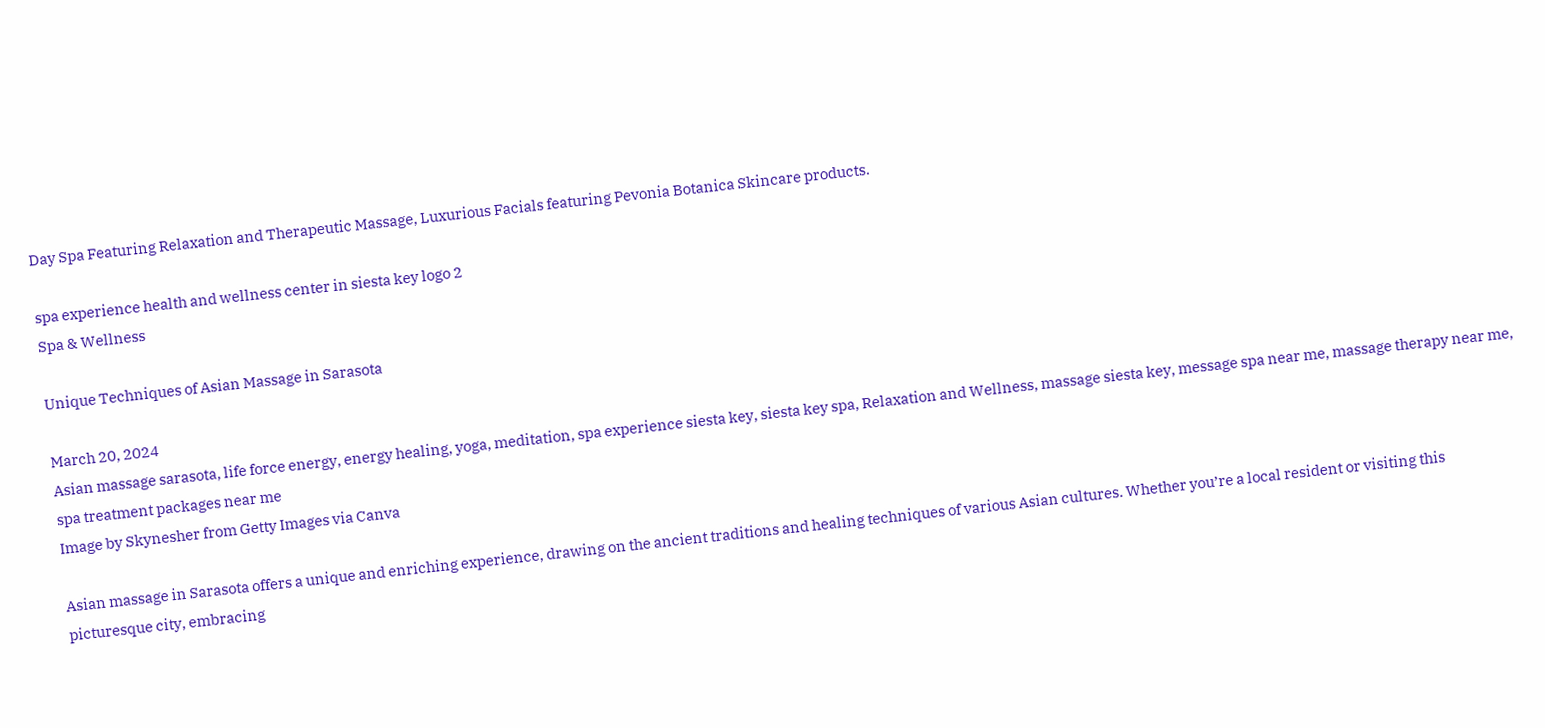Day Spa Featuring Relaxation and Therapeutic Massage, Luxurious Facials featuring Pevonia Botanica Skincare products.

spa experience health and wellness center in siesta key logo 2
Spa & Wellness

Unique Techniques of Asian Massage in Sarasota

March 20, 2024
Asian massage sarasota, life force energy, energy healing, yoga, meditation, spa experience siesta key, siesta key spa, Relaxation and Wellness, massage siesta key, message spa near me, massage therapy near me, spa treatment packages near me
Image by Skynesher from Getty Images via Canva

Asian massage in Sarasota offers a unique and enriching experience, drawing on the ancient traditions and healing techniques of various Asian cultures. Whether you’re a local resident or visiting this picturesque city, embracing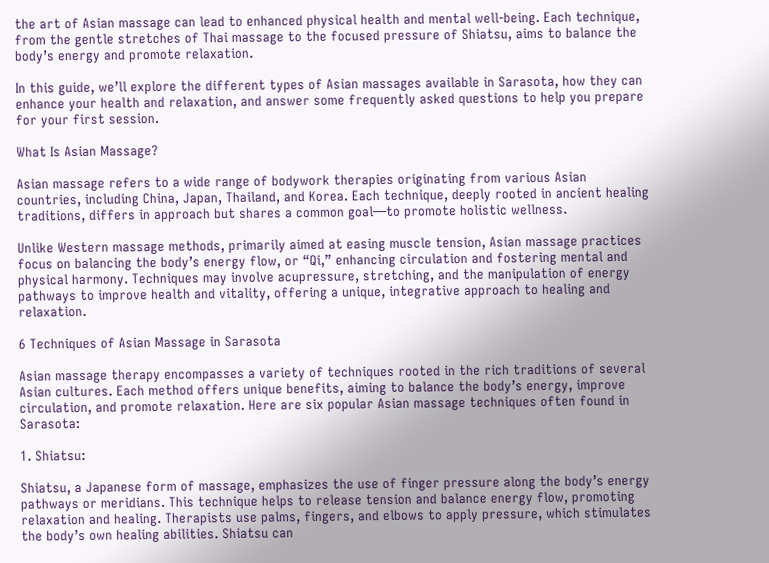the art of Asian massage can lead to enhanced physical health and mental well-being. Each technique, from the gentle stretches of Thai massage to the focused pressure of Shiatsu, aims to balance the body’s energy and promote relaxation.

In this guide, we’ll explore the different types of Asian massages available in Sarasota, how they can enhance your health and relaxation, and answer some frequently asked questions to help you prepare for your first session.

What Is Asian Massage?

Asian massage refers to a wide range of bodywork therapies originating from various Asian countries, including China, Japan, Thailand, and Korea. Each technique, deeply rooted in ancient healing traditions, differs in approach but shares a common goal—to promote holistic wellness.

Unlike Western massage methods, primarily aimed at easing muscle tension, Asian massage practices focus on balancing the body’s energy flow, or “Qi,” enhancing circulation and fostering mental and physical harmony. Techniques may involve acupressure, stretching, and the manipulation of energy pathways to improve health and vitality, offering a unique, integrative approach to healing and relaxation.

6 Techniques of Asian Massage in Sarasota

Asian massage therapy encompasses a variety of techniques rooted in the rich traditions of several Asian cultures. Each method offers unique benefits, aiming to balance the body’s energy, improve circulation, and promote relaxation. Here are six popular Asian massage techniques often found in Sarasota:

1. Shiatsu:

Shiatsu, a Japanese form of massage, emphasizes the use of finger pressure along the body’s energy pathways or meridians. This technique helps to release tension and balance energy flow, promoting relaxation and healing. Therapists use palms, fingers, and elbows to apply pressure, which stimulates the body’s own healing abilities. Shiatsu can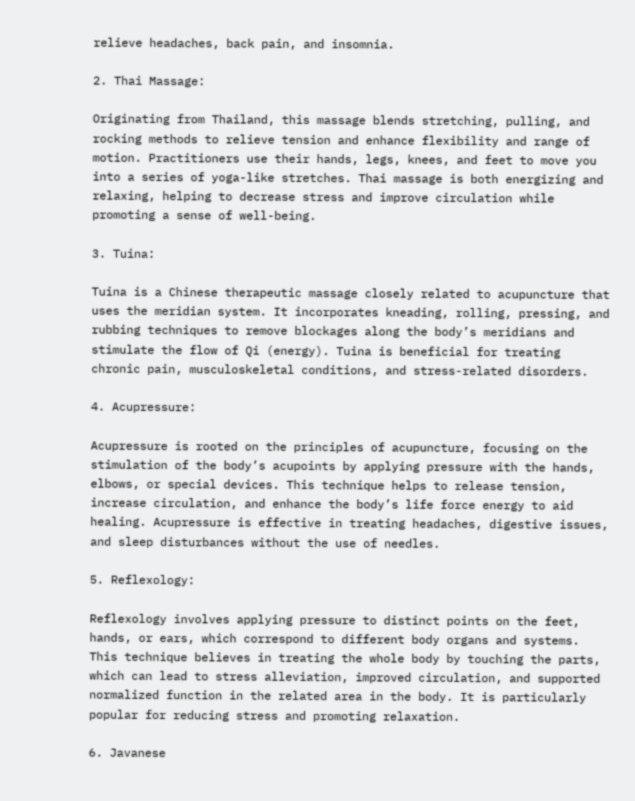relieve headaches, back pain, and insomnia.

2. Thai Massage:

Originating from Thailand, this massage blends stretching, pulling, and rocking methods to relieve tension and enhance flexibility and range of motion. Practitioners use their hands, legs, knees, and feet to move you into a series of yoga-like stretches. Thai massage is both energizing and relaxing, helping to decrease stress and improve circulation while promoting a sense of well-being.

3. Tuina:

Tuina is a Chinese therapeutic massage closely related to acupuncture that uses the meridian system. It incorporates kneading, rolling, pressing, and rubbing techniques to remove blockages along the body’s meridians and stimulate the flow of Qi (energy). Tuina is beneficial for treating chronic pain, musculoskeletal conditions, and stress-related disorders.

4. Acupressure:

Acupressure is rooted on the principles of acupuncture, focusing on the stimulation of the body’s acupoints by applying pressure with the hands, elbows, or special devices. This technique helps to release tension, increase circulation, and enhance the body’s life force energy to aid healing. Acupressure is effective in treating headaches, digestive issues, and sleep disturbances without the use of needles.

5. Reflexology:

Reflexology involves applying pressure to distinct points on the feet, hands, or ears, which correspond to different body organs and systems. This technique believes in treating the whole body by touching the parts, which can lead to stress alleviation, improved circulation, and supported normalized function in the related area in the body. It is particularly popular for reducing stress and promoting relaxation.

6. Javanese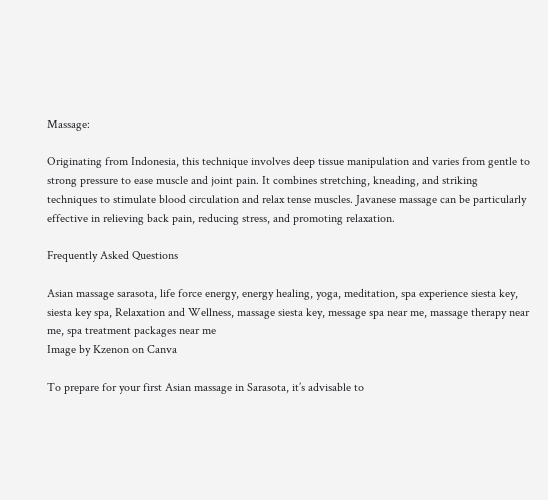Massage:

Originating from Indonesia, this technique involves deep tissue manipulation and varies from gentle to strong pressure to ease muscle and joint pain. It combines stretching, kneading, and striking techniques to stimulate blood circulation and relax tense muscles. Javanese massage can be particularly effective in relieving back pain, reducing stress, and promoting relaxation.

Frequently Asked Questions

Asian massage sarasota, life force energy, energy healing, yoga, meditation, spa experience siesta key, siesta key spa, Relaxation and Wellness, massage siesta key, message spa near me, massage therapy near me, spa treatment packages near me
Image by Kzenon on Canva

To prepare for your first Asian massage in Sarasota, it’s advisable to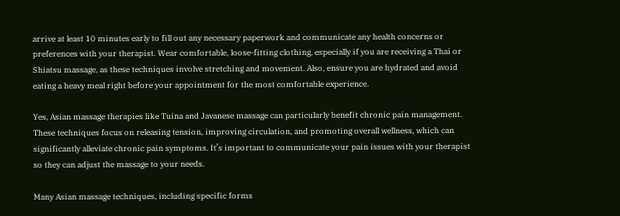arrive at least 10 minutes early to fill out any necessary paperwork and communicate any health concerns or preferences with your therapist. Wear comfortable, loose-fitting clothing, especially if you are receiving a Thai or Shiatsu massage, as these techniques involve stretching and movement. Also, ensure you are hydrated and avoid eating a heavy meal right before your appointment for the most comfortable experience.

Yes, Asian massage therapies like Tuina and Javanese massage can particularly benefit chronic pain management. These techniques focus on releasing tension, improving circulation, and promoting overall wellness, which can significantly alleviate chronic pain symptoms. It’s important to communicate your pain issues with your therapist so they can adjust the massage to your needs.

Many Asian massage techniques, including specific forms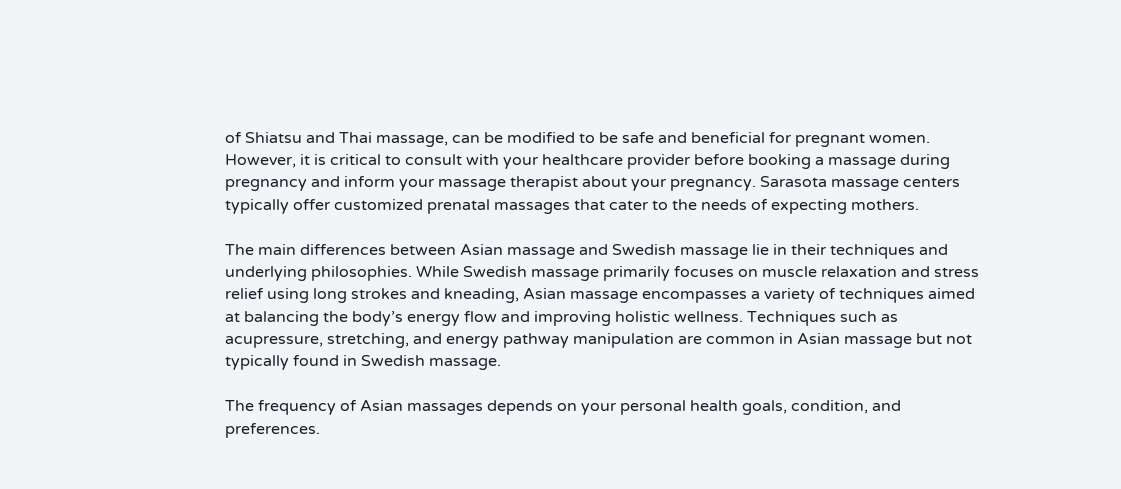of Shiatsu and Thai massage, can be modified to be safe and beneficial for pregnant women. However, it is critical to consult with your healthcare provider before booking a massage during pregnancy and inform your massage therapist about your pregnancy. Sarasota massage centers typically offer customized prenatal massages that cater to the needs of expecting mothers.

The main differences between Asian massage and Swedish massage lie in their techniques and underlying philosophies. While Swedish massage primarily focuses on muscle relaxation and stress relief using long strokes and kneading, Asian massage encompasses a variety of techniques aimed at balancing the body’s energy flow and improving holistic wellness. Techniques such as acupressure, stretching, and energy pathway manipulation are common in Asian massage but not typically found in Swedish massage.

The frequency of Asian massages depends on your personal health goals, condition, and preferences.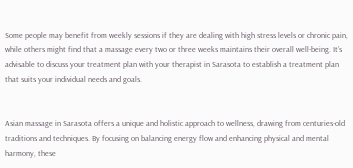Some people may benefit from weekly sessions if they are dealing with high stress levels or chronic pain, while others might find that a massage every two or three weeks maintains their overall well-being. It’s advisable to discuss your treatment plan with your therapist in Sarasota to establish a treatment plan that suits your individual needs and goals.


Asian massage in Sarasota offers a unique and holistic approach to wellness, drawing from centuries-old traditions and techniques. By focusing on balancing energy flow and enhancing physical and mental harmony, these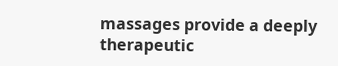massages provide a deeply therapeutic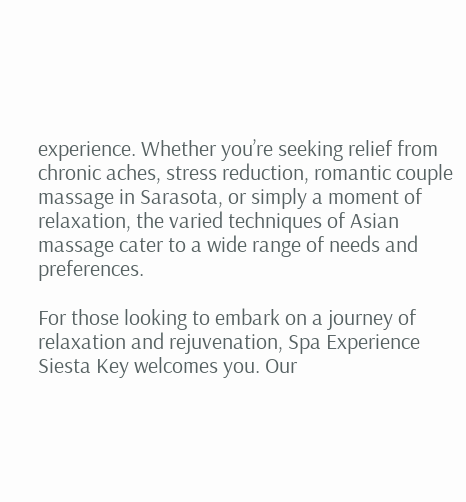experience. Whether you’re seeking relief from chronic aches, stress reduction, romantic couple massage in Sarasota, or simply a moment of relaxation, the varied techniques of Asian massage cater to a wide range of needs and preferences.

For those looking to embark on a journey of relaxation and rejuvenation, Spa Experience Siesta Key welcomes you. Our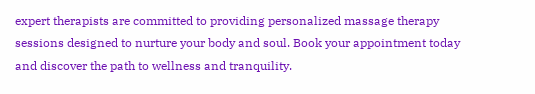expert therapists are committed to providing personalized massage therapy sessions designed to nurture your body and soul. Book your appointment today and discover the path to wellness and tranquility.